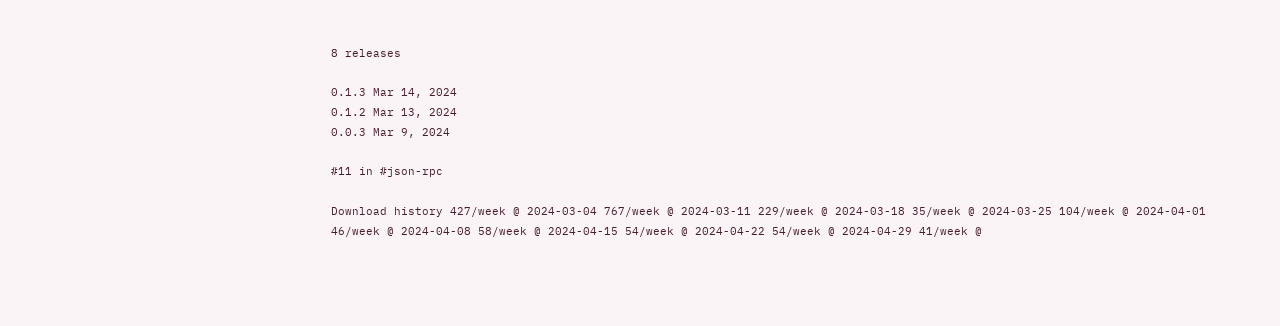8 releases

0.1.3 Mar 14, 2024
0.1.2 Mar 13, 2024
0.0.3 Mar 9, 2024

#11 in #json-rpc

Download history 427/week @ 2024-03-04 767/week @ 2024-03-11 229/week @ 2024-03-18 35/week @ 2024-03-25 104/week @ 2024-04-01 46/week @ 2024-04-08 58/week @ 2024-04-15 54/week @ 2024-04-22 54/week @ 2024-04-29 41/week @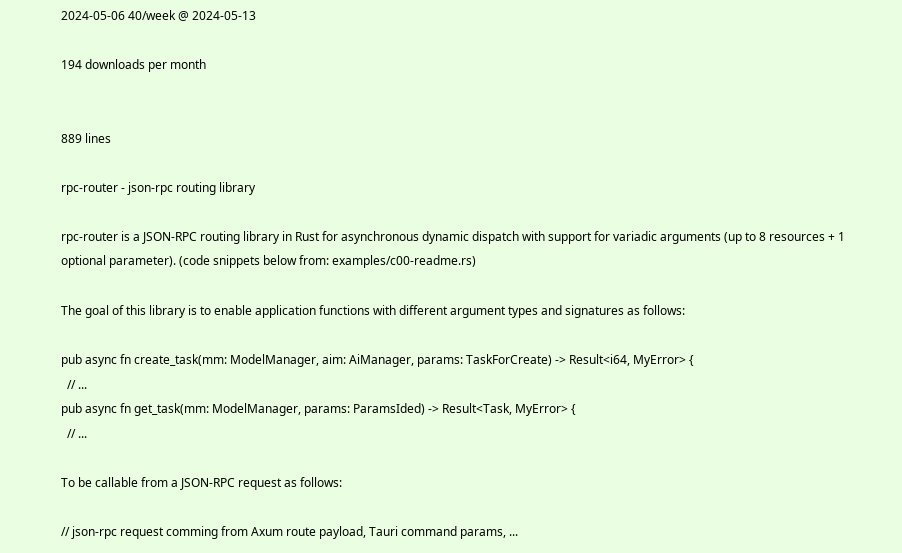2024-05-06 40/week @ 2024-05-13

194 downloads per month


889 lines

rpc-router - json-rpc routing library

rpc-router is a JSON-RPC routing library in Rust for asynchronous dynamic dispatch with support for variadic arguments (up to 8 resources + 1 optional parameter). (code snippets below from: examples/c00-readme.rs)

The goal of this library is to enable application functions with different argument types and signatures as follows:

pub async fn create_task(mm: ModelManager, aim: AiManager, params: TaskForCreate) -> Result<i64, MyError> {
  // ...
pub async fn get_task(mm: ModelManager, params: ParamsIded) -> Result<Task, MyError> {
  // ...

To be callable from a JSON-RPC request as follows:

// json-rpc request comming from Axum route payload, Tauri command params, ...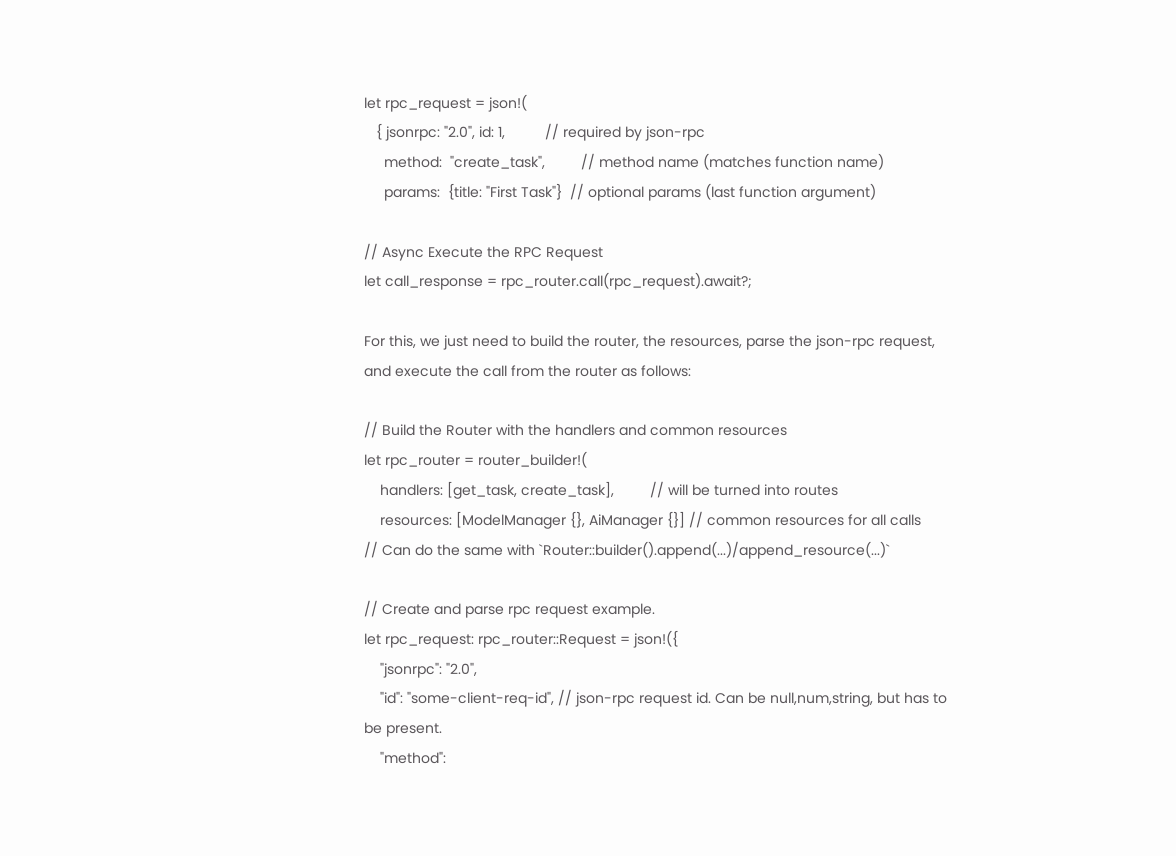let rpc_request = json!(
   { jsonrpc: "2.0", id: 1,          // required by json-rpc
     method:  "create_task",         // method name (matches function name)
     params:  {title: "First Task"}  // optional params (last function argument)

// Async Execute the RPC Request
let call_response = rpc_router.call(rpc_request).await?;

For this, we just need to build the router, the resources, parse the json-rpc request, and execute the call from the router as follows:

// Build the Router with the handlers and common resources
let rpc_router = router_builder!(
    handlers: [get_task, create_task],         // will be turned into routes
    resources: [ModelManager {}, AiManager {}] // common resources for all calls
// Can do the same with `Router::builder().append(...)/append_resource(...)`

// Create and parse rpc request example.
let rpc_request: rpc_router::Request = json!({
    "jsonrpc": "2.0",
    "id": "some-client-req-id", // json-rpc request id. Can be null,num,string, but has to be present.
    "method":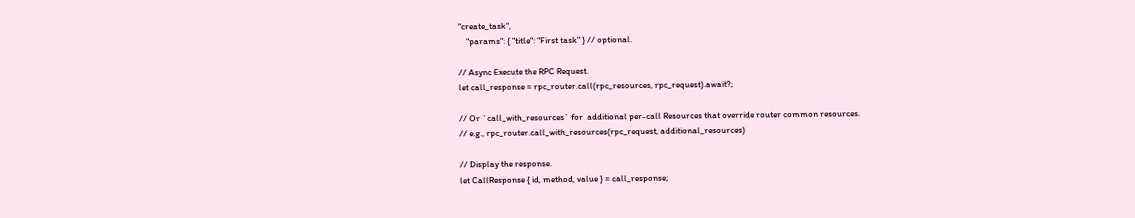"create_task",
    "params": { "title": "First task" } // optional.

// Async Execute the RPC Request.
let call_response = rpc_router.call(rpc_resources, rpc_request).await?;

// Or `call_with_resources` for  additional per-call Resources that override router common resources.
// e.g., rpc_router.call_with_resources(rpc_request, additional_resources)

// Display the response.
let CallResponse { id, method, value } = call_response;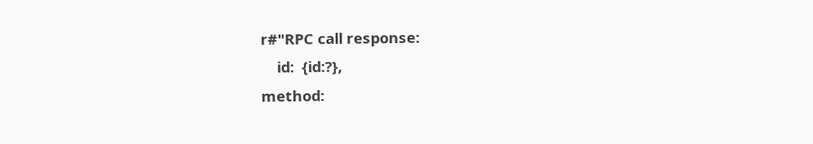r#"RPC call response:
    id:  {id:?},
method: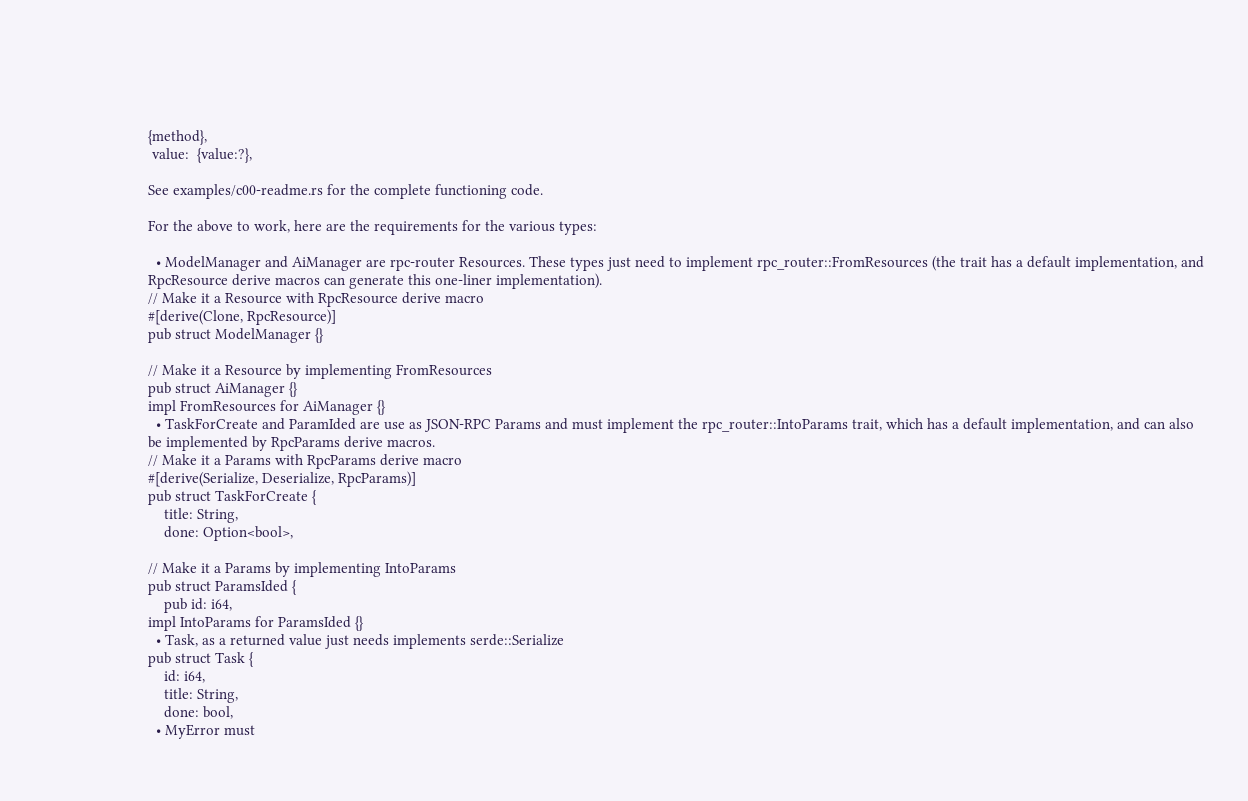{method},
 value:  {value:?},

See examples/c00-readme.rs for the complete functioning code.

For the above to work, here are the requirements for the various types:

  • ModelManager and AiManager are rpc-router Resources. These types just need to implement rpc_router::FromResources (the trait has a default implementation, and RpcResource derive macros can generate this one-liner implementation).
// Make it a Resource with RpcResource derive macro
#[derive(Clone, RpcResource)]
pub struct ModelManager {}

// Make it a Resource by implementing FromResources
pub struct AiManager {}
impl FromResources for AiManager {}
  • TaskForCreate and ParamIded are use as JSON-RPC Params and must implement the rpc_router::IntoParams trait, which has a default implementation, and can also be implemented by RpcParams derive macros.
// Make it a Params with RpcParams derive macro
#[derive(Serialize, Deserialize, RpcParams)]
pub struct TaskForCreate {
    title: String,
    done: Option<bool>,

// Make it a Params by implementing IntoParams
pub struct ParamsIded {
    pub id: i64,
impl IntoParams for ParamsIded {}
  • Task, as a returned value just needs implements serde::Serialize
pub struct Task {
    id: i64,
    title: String,
    done: bool,
  • MyError must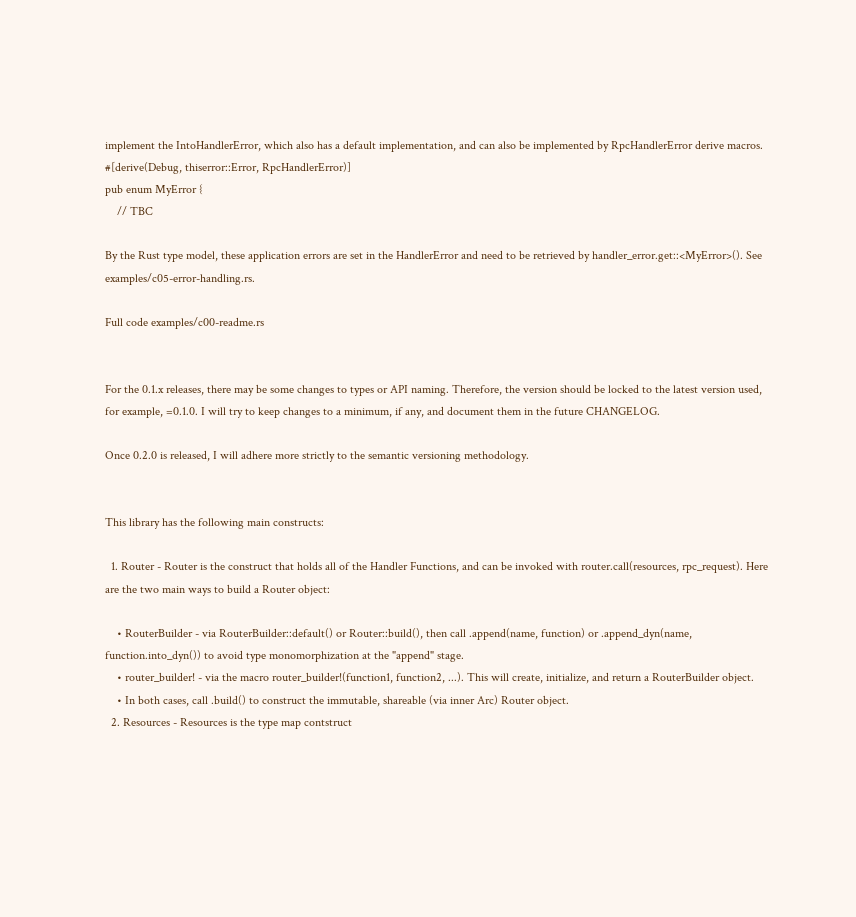implement the IntoHandlerError, which also has a default implementation, and can also be implemented by RpcHandlerError derive macros.
#[derive(Debug, thiserror::Error, RpcHandlerError)]
pub enum MyError {
    // TBC

By the Rust type model, these application errors are set in the HandlerError and need to be retrieved by handler_error.get::<MyError>(). See examples/c05-error-handling.rs.

Full code examples/c00-readme.rs


For the 0.1.x releases, there may be some changes to types or API naming. Therefore, the version should be locked to the latest version used, for example, =0.1.0. I will try to keep changes to a minimum, if any, and document them in the future CHANGELOG.

Once 0.2.0 is released, I will adhere more strictly to the semantic versioning methodology.


This library has the following main constructs:

  1. Router - Router is the construct that holds all of the Handler Functions, and can be invoked with router.call(resources, rpc_request). Here are the two main ways to build a Router object:

    • RouterBuilder - via RouterBuilder::default() or Router::build(), then call .append(name, function) or .append_dyn(name, function.into_dyn()) to avoid type monomorphization at the "append" stage.
    • router_builder! - via the macro router_builder!(function1, function2, ...). This will create, initialize, and return a RouterBuilder object.
    • In both cases, call .build() to construct the immutable, shareable (via inner Arc) Router object.
  2. Resources - Resources is the type map contstruct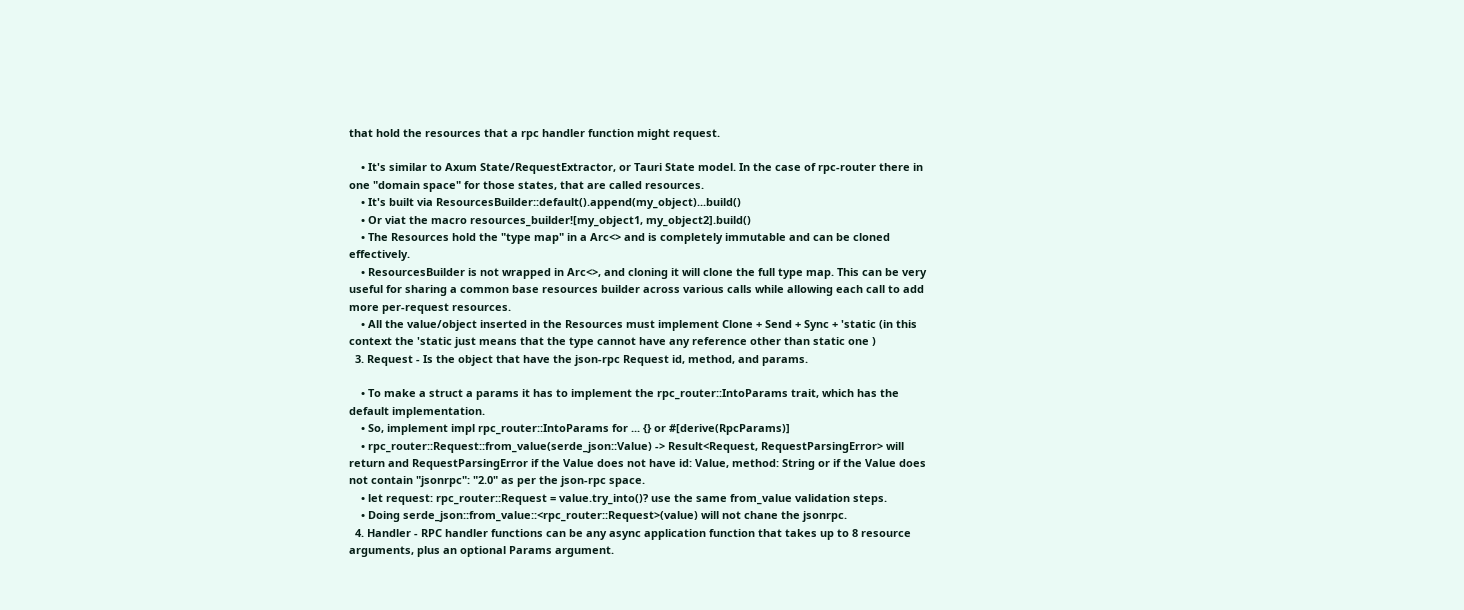that hold the resources that a rpc handler function might request.

    • It's similar to Axum State/RequestExtractor, or Tauri State model. In the case of rpc-router there in one "domain space" for those states, that are called resources.
    • It's built via ResourcesBuilder::default().append(my_object)...build()
    • Or viat the macro resources_builder![my_object1, my_object2].build()
    • The Resources hold the "type map" in a Arc<> and is completely immutable and can be cloned effectively.
    • ResourcesBuilder is not wrapped in Arc<>, and cloning it will clone the full type map. This can be very useful for sharing a common base resources builder across various calls while allowing each call to add more per-request resources.
    • All the value/object inserted in the Resources must implement Clone + Send + Sync + 'static (in this context the 'static just means that the type cannot have any reference other than static one )
  3. Request - Is the object that have the json-rpc Request id, method, and params.

    • To make a struct a params it has to implement the rpc_router::IntoParams trait, which has the default implementation.
    • So, implement impl rpc_router::IntoParams for ... {} or #[derive(RpcParams)]
    • rpc_router::Request::from_value(serde_json::Value) -> Result<Request, RequestParsingError> will return and RequestParsingError if the Value does not have id: Value, method: String or if the Value does not contain "jsonrpc": "2.0" as per the json-rpc space.
    • let request: rpc_router::Request = value.try_into()? use the same from_value validation steps.
    • Doing serde_json::from_value::<rpc_router::Request>(value) will not chane the jsonrpc.
  4. Handler - RPC handler functions can be any async application function that takes up to 8 resource arguments, plus an optional Params argument.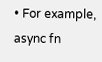• For example, async fn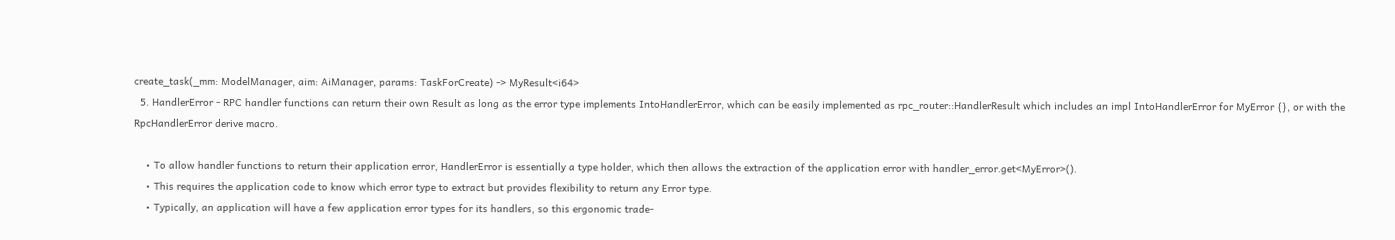create_task(_mm: ModelManager, aim: AiManager, params: TaskForCreate) -> MyResult<i64>
  5. HandlerError - RPC handler functions can return their own Result as long as the error type implements IntoHandlerError, which can be easily implemented as rpc_router::HandlerResult which includes an impl IntoHandlerError for MyError {}, or with the RpcHandlerError derive macro.

    • To allow handler functions to return their application error, HandlerError is essentially a type holder, which then allows the extraction of the application error with handler_error.get<MyError>().
    • This requires the application code to know which error type to extract but provides flexibility to return any Error type.
    • Typically, an application will have a few application error types for its handlers, so this ergonomic trade-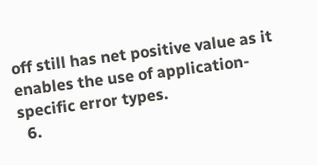off still has net positive value as it enables the use of application-specific error types.
  6.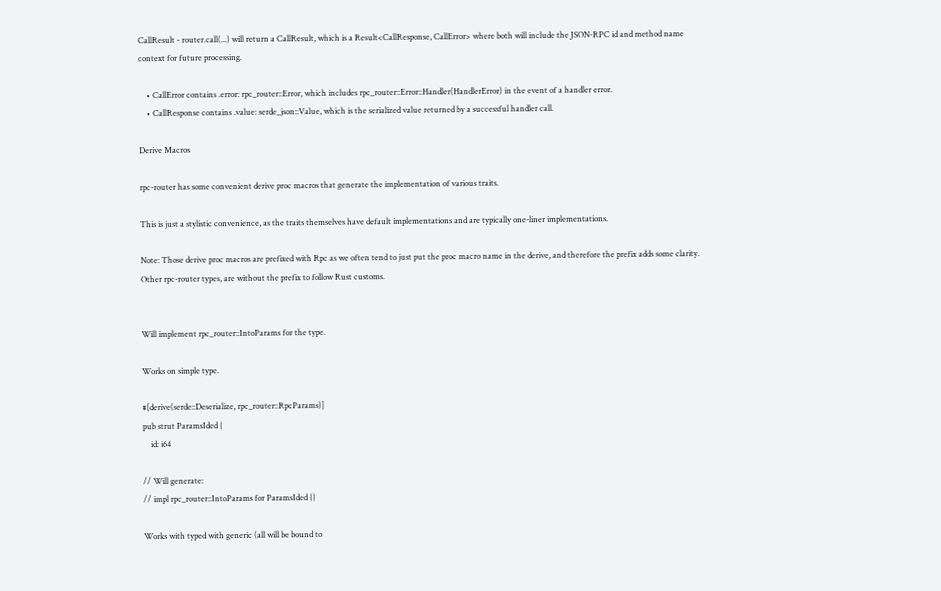CallResult - router.call(...) will return a CallResult, which is a Result<CallResponse, CallError> where both will include the JSON-RPC id and method name context for future processing.

    • CallError contains .error: rpc_router::Error, which includes rpc_router::Error::Handler(HandlerError) in the event of a handler error.
    • CallResponse contains .value: serde_json::Value, which is the serialized value returned by a successful handler call.

Derive Macros

rpc-router has some convenient derive proc macros that generate the implementation of various traits.

This is just a stylistic convenience, as the traits themselves have default implementations and are typically one-liner implementations.

Note: Those derive proc macros are prefixed with Rpc as we often tend to just put the proc macro name in the derive, and therefore the prefix adds some clarity. Other rpc-router types, are without the prefix to follow Rust customs.


Will implement rpc_router::IntoParams for the type.

Works on simple type.

#[derive(serde::Deserialize, rpc_router::RpcParams)]
pub strut ParamsIded {
    id: i64

// Will generate:
// impl rpc_router::IntoParams for ParamsIded {}

Works with typed with generic (all will be bound to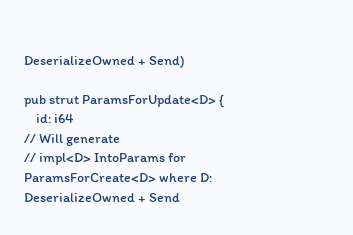DeserializeOwned + Send)

pub strut ParamsForUpdate<D> {
    id: i64
// Will generate
// impl<D> IntoParams for ParamsForCreate<D> where D: DeserializeOwned + Send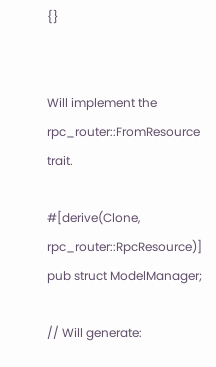{}


Will implement the rpc_router::FromResource trait.

#[derive(Clone, rpc_router::RpcResource)]
pub struct ModelManager;

// Will generate: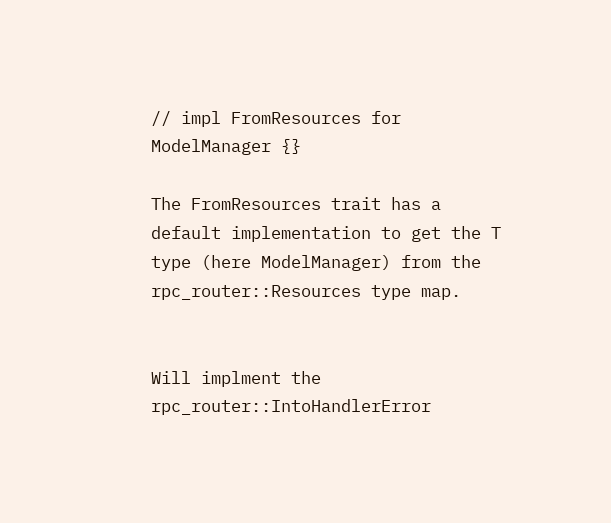// impl FromResources for ModelManager {}

The FromResources trait has a default implementation to get the T type (here ModelManager) from the rpc_router::Resources type map.


Will implment the rpc_router::IntoHandlerError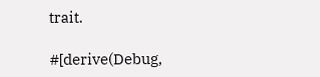trait.

#[derive(Debug,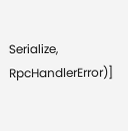Serialize, RpcHandlerError)]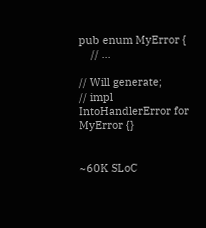pub enum MyError {
    // ...

// Will generate;
// impl IntoHandlerError for MyError {}


~60K SLoC